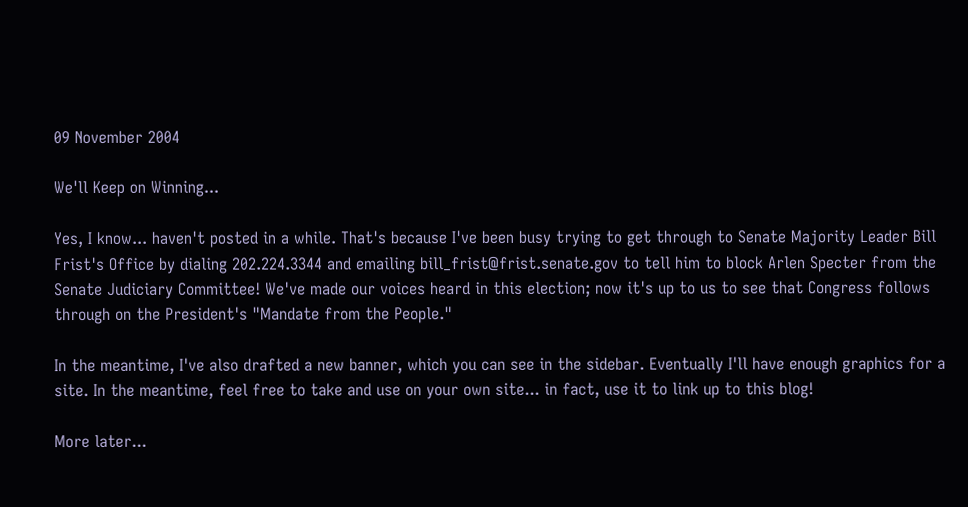09 November 2004

We'll Keep on Winning...

Yes, I know... haven't posted in a while. That's because I've been busy trying to get through to Senate Majority Leader Bill Frist's Office by dialing 202.224.3344 and emailing bill_frist@frist.senate.gov to tell him to block Arlen Specter from the Senate Judiciary Committee! We've made our voices heard in this election; now it's up to us to see that Congress follows through on the President's "Mandate from the People."

In the meantime, I've also drafted a new banner, which you can see in the sidebar. Eventually I'll have enough graphics for a site. In the meantime, feel free to take and use on your own site... in fact, use it to link up to this blog!

More later...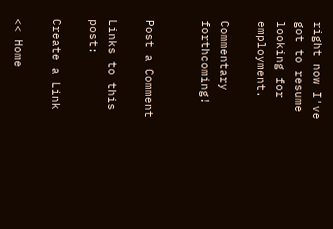right now I've got to resume looking for employment.

Commentary forthcoming!


Post a Comment

Links to this post:

Create a Link

<< Home